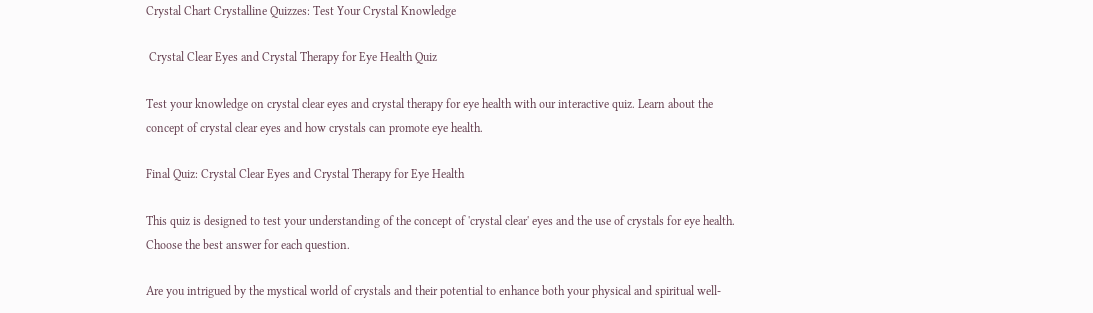Crystal Chart Crystalline Quizzes: Test Your Crystal Knowledge

 Crystal Clear Eyes and Crystal Therapy for Eye Health Quiz

Test your knowledge on crystal clear eyes and crystal therapy for eye health with our interactive quiz. Learn about the concept of crystal clear eyes and how crystals can promote eye health.

Final Quiz: Crystal Clear Eyes and Crystal Therapy for Eye Health

This quiz is designed to test your understanding of the concept of 'crystal clear' eyes and the use of crystals for eye health. Choose the best answer for each question.

Are you intrigued by the mystical world of crystals and their potential to enhance both your physical and spiritual well-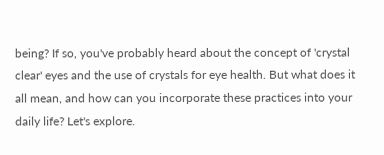being? If so, you've probably heard about the concept of 'crystal clear' eyes and the use of crystals for eye health. But what does it all mean, and how can you incorporate these practices into your daily life? Let's explore.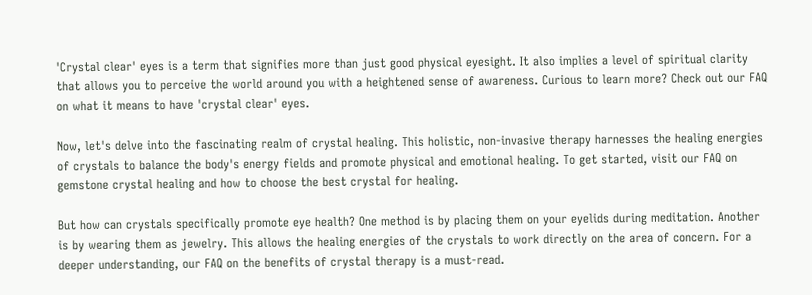'Crystal clear' eyes is a term that signifies more than just good physical eyesight. It also implies a level of spiritual clarity that allows you to perceive the world around you with a heightened sense of awareness. Curious to learn more? Check out our FAQ on what it means to have 'crystal clear' eyes.

Now, let's delve into the fascinating realm of crystal healing. This holistic, non-invasive therapy harnesses the healing energies of crystals to balance the body's energy fields and promote physical and emotional healing. To get started, visit our FAQ on gemstone crystal healing and how to choose the best crystal for healing.

But how can crystals specifically promote eye health? One method is by placing them on your eyelids during meditation. Another is by wearing them as jewelry. This allows the healing energies of the crystals to work directly on the area of concern. For a deeper understanding, our FAQ on the benefits of crystal therapy is a must-read.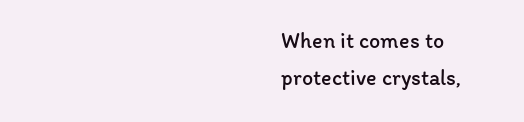When it comes to protective crystals,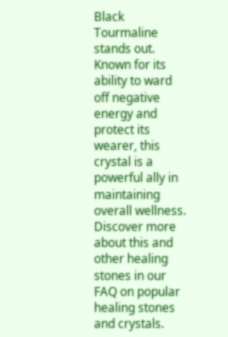Black Tourmaline stands out. Known for its ability to ward off negative energy and protect its wearer, this crystal is a powerful ally in maintaining overall wellness. Discover more about this and other healing stones in our FAQ on popular healing stones and crystals.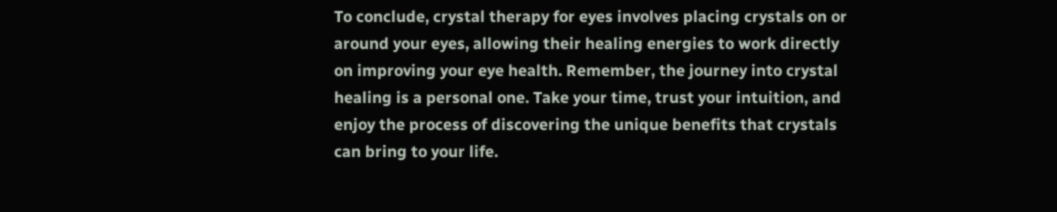To conclude, crystal therapy for eyes involves placing crystals on or around your eyes, allowing their healing energies to work directly on improving your eye health. Remember, the journey into crystal healing is a personal one. Take your time, trust your intuition, and enjoy the process of discovering the unique benefits that crystals can bring to your life.